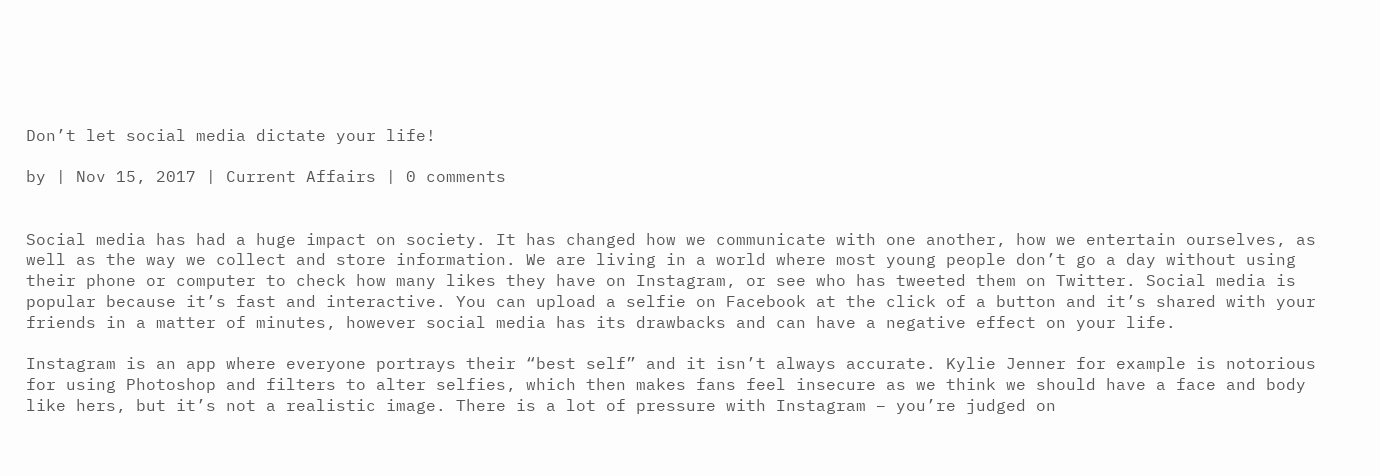Don’t let social media dictate your life!

by | Nov 15, 2017 | Current Affairs | 0 comments


Social media has had a huge impact on society. It has changed how we communicate with one another, how we entertain ourselves, as well as the way we collect and store information. We are living in a world where most young people don’t go a day without using their phone or computer to check how many likes they have on Instagram, or see who has tweeted them on Twitter. Social media is popular because it’s fast and interactive. You can upload a selfie on Facebook at the click of a button and it’s shared with your friends in a matter of minutes, however social media has its drawbacks and can have a negative effect on your life.

Instagram is an app where everyone portrays their “best self” and it isn’t always accurate. Kylie Jenner for example is notorious for using Photoshop and filters to alter selfies, which then makes fans feel insecure as we think we should have a face and body like hers, but it’s not a realistic image. There is a lot of pressure with Instagram – you’re judged on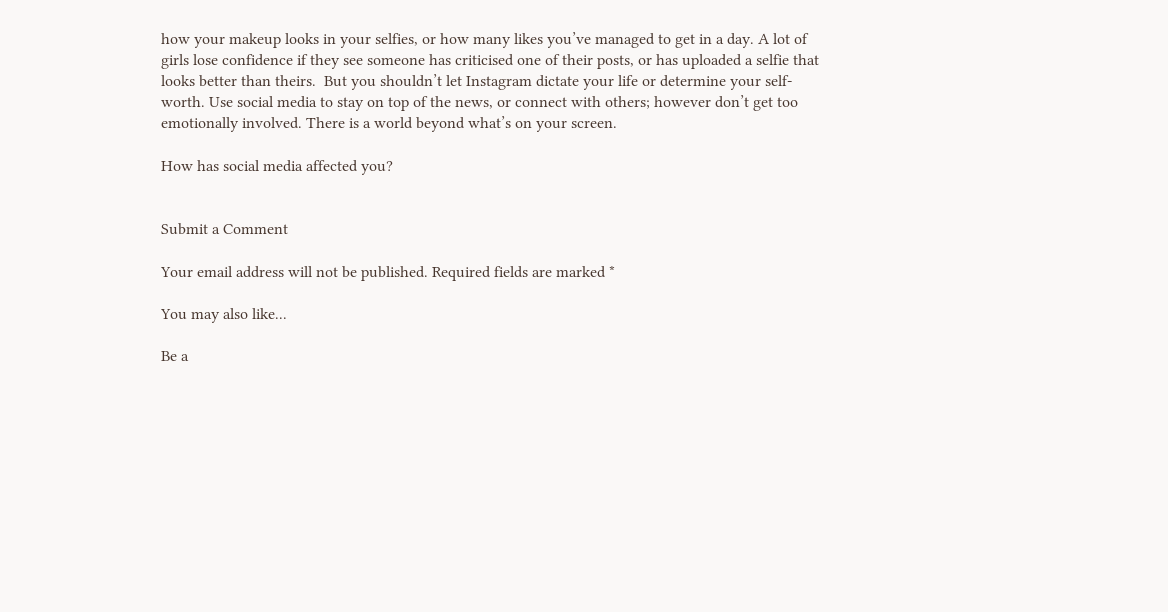how your makeup looks in your selfies, or how many likes you’ve managed to get in a day. A lot of girls lose confidence if they see someone has criticised one of their posts, or has uploaded a selfie that looks better than theirs.  But you shouldn’t let Instagram dictate your life or determine your self-worth. Use social media to stay on top of the news, or connect with others; however don’t get too emotionally involved. There is a world beyond what’s on your screen.

How has social media affected you?


Submit a Comment

Your email address will not be published. Required fields are marked *

You may also like...

Be a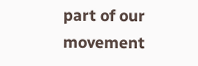part of our movement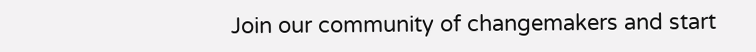Join our community of changemakers and start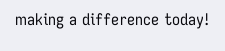making a difference today!